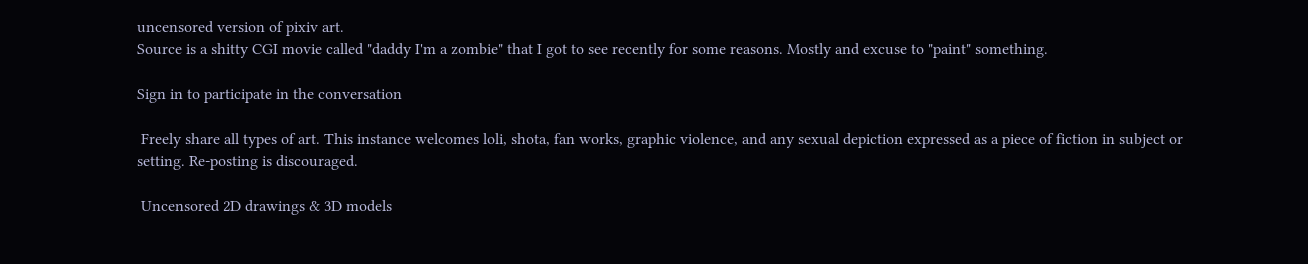uncensored version of pixiv art.
Source is a shitty CGI movie called "daddy I'm a zombie" that I got to see recently for some reasons. Mostly and excuse to "paint" something.

Sign in to participate in the conversation

 Freely share all types of art. This instance welcomes loli, shota, fan works, graphic violence, and any sexual depiction expressed as a piece of fiction in subject or setting. Re-posting is discouraged.

 Uncensored 2D drawings & 3D models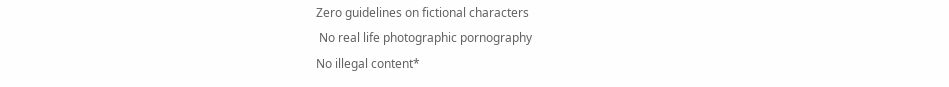Zero guidelines on fictional characters
 No real life photographic pornography
No illegal content*